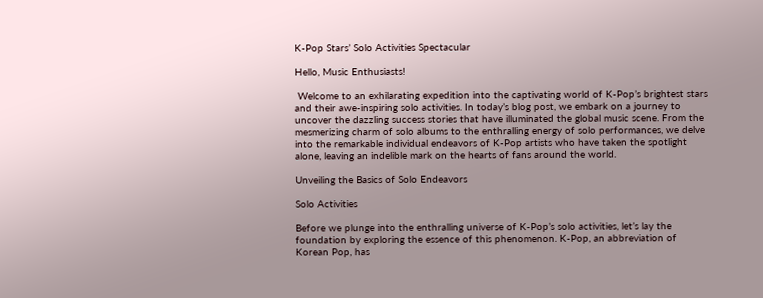K-Pop Stars’ Solo Activities Spectacular

Hello, Music Enthusiasts!

 Welcome to an exhilarating expedition into the captivating world of K-Pop’s brightest stars and their awe-inspiring solo activities. In today’s blog post, we embark on a journey to uncover the dazzling success stories that have illuminated the global music scene. From the mesmerizing charm of solo albums to the enthralling energy of solo performances, we delve into the remarkable individual endeavors of K-Pop artists who have taken the spotlight alone, leaving an indelible mark on the hearts of fans around the world.

Unveiling the Basics of Solo Endeavors

Solo Activities

Before we plunge into the enthralling universe of K-Pop’s solo activities, let’s lay the foundation by exploring the essence of this phenomenon. K-Pop, an abbreviation of Korean Pop, has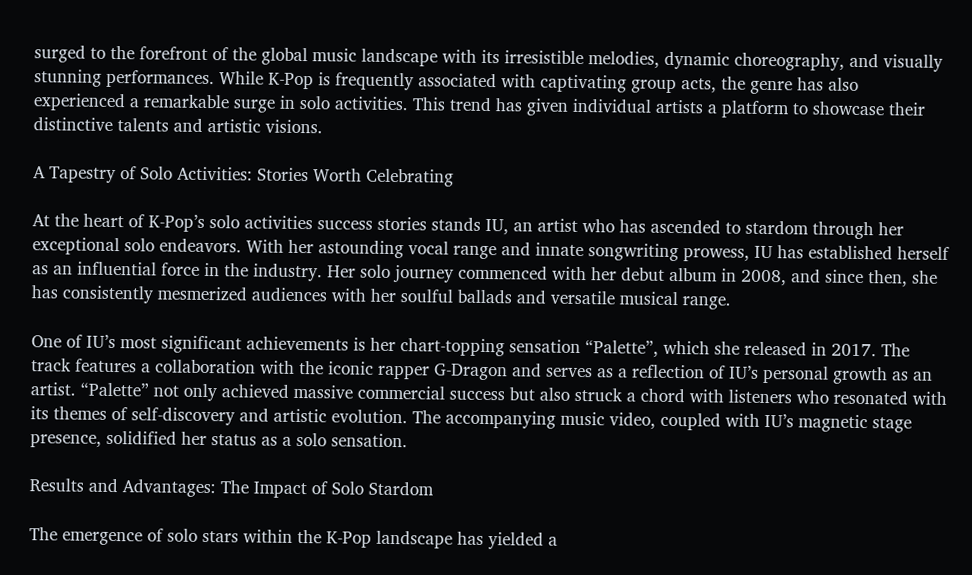surged to the forefront of the global music landscape with its irresistible melodies, dynamic choreography, and visually stunning performances. While K-Pop is frequently associated with captivating group acts, the genre has also experienced a remarkable surge in solo activities. This trend has given individual artists a platform to showcase their distinctive talents and artistic visions.

A Tapestry of Solo Activities: Stories Worth Celebrating

At the heart of K-Pop’s solo activities success stories stands IU, an artist who has ascended to stardom through her exceptional solo endeavors. With her astounding vocal range and innate songwriting prowess, IU has established herself as an influential force in the industry. Her solo journey commenced with her debut album in 2008, and since then, she has consistently mesmerized audiences with her soulful ballads and versatile musical range.

One of IU’s most significant achievements is her chart-topping sensation “Palette”, which she released in 2017. The track features a collaboration with the iconic rapper G-Dragon and serves as a reflection of IU’s personal growth as an artist. “Palette” not only achieved massive commercial success but also struck a chord with listeners who resonated with its themes of self-discovery and artistic evolution. The accompanying music video, coupled with IU’s magnetic stage presence, solidified her status as a solo sensation.

Results and Advantages: The Impact of Solo Stardom

The emergence of solo stars within the K-Pop landscape has yielded a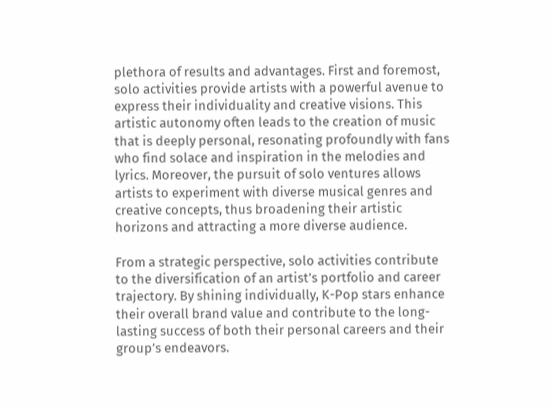plethora of results and advantages. First and foremost, solo activities provide artists with a powerful avenue to express their individuality and creative visions. This artistic autonomy often leads to the creation of music that is deeply personal, resonating profoundly with fans who find solace and inspiration in the melodies and lyrics. Moreover, the pursuit of solo ventures allows artists to experiment with diverse musical genres and creative concepts, thus broadening their artistic horizons and attracting a more diverse audience.

From a strategic perspective, solo activities contribute to the diversification of an artist’s portfolio and career trajectory. By shining individually, K-Pop stars enhance their overall brand value and contribute to the long-lasting success of both their personal careers and their group’s endeavors.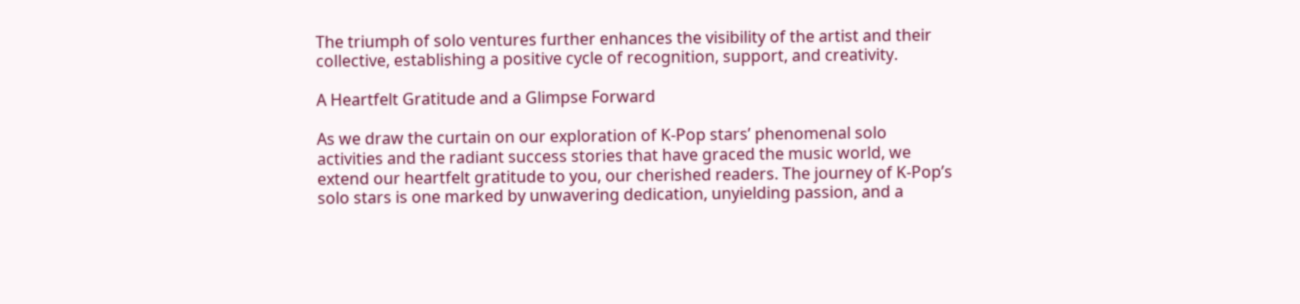The triumph of solo ventures further enhances the visibility of the artist and their collective, establishing a positive cycle of recognition, support, and creativity.

A Heartfelt Gratitude and a Glimpse Forward

As we draw the curtain on our exploration of K-Pop stars’ phenomenal solo activities and the radiant success stories that have graced the music world, we extend our heartfelt gratitude to you, our cherished readers. The journey of K-Pop’s solo stars is one marked by unwavering dedication, unyielding passion, and a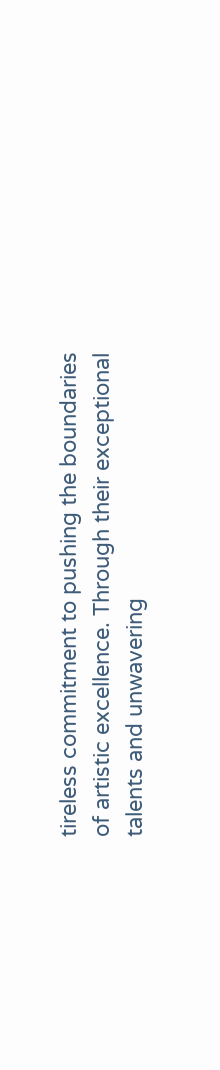tireless commitment to pushing the boundaries of artistic excellence. Through their exceptional talents and unwavering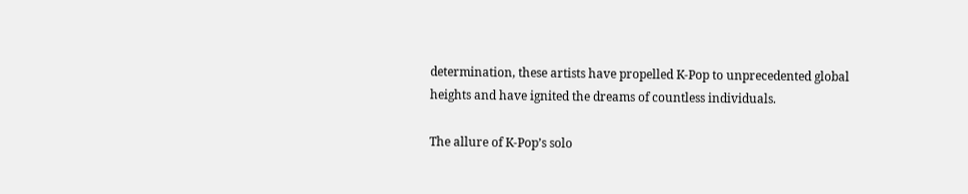determination, these artists have propelled K-Pop to unprecedented global heights and have ignited the dreams of countless individuals.

The allure of K-Pop’s solo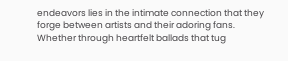endeavors lies in the intimate connection that they forge between artists and their adoring fans. Whether through heartfelt ballads that tug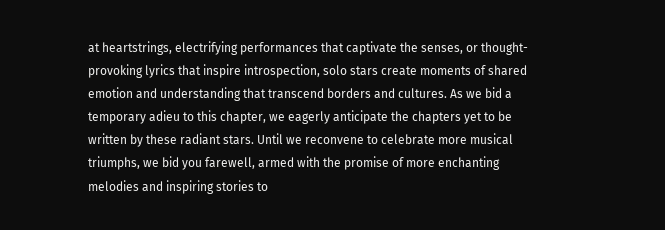at heartstrings, electrifying performances that captivate the senses, or thought-provoking lyrics that inspire introspection, solo stars create moments of shared emotion and understanding that transcend borders and cultures. As we bid a temporary adieu to this chapter, we eagerly anticipate the chapters yet to be written by these radiant stars. Until we reconvene to celebrate more musical triumphs, we bid you farewell, armed with the promise of more enchanting melodies and inspiring stories to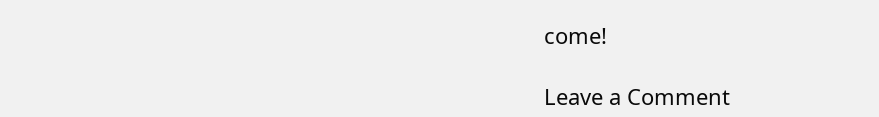come!

Leave a Comment